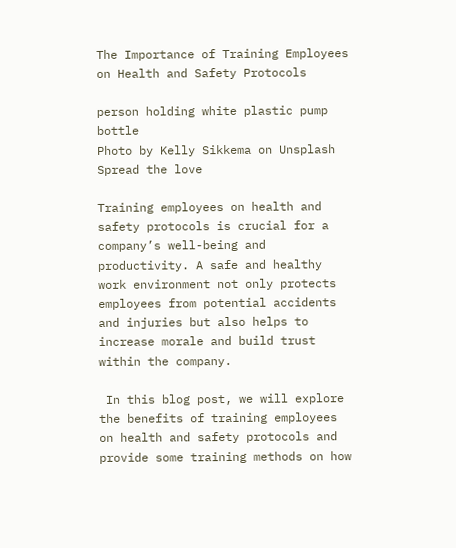The Importance of Training Employees on Health and Safety Protocols

person holding white plastic pump bottle
Photo by Kelly Sikkema on Unsplash
Spread the love

Training employees on health and safety protocols is crucial for a company’s well-being and productivity. A safe and healthy work environment not only protects employees from potential accidents and injuries but also helps to increase morale and build trust within the company.

 In this blog post, we will explore the benefits of training employees on health and safety protocols and provide some training methods on how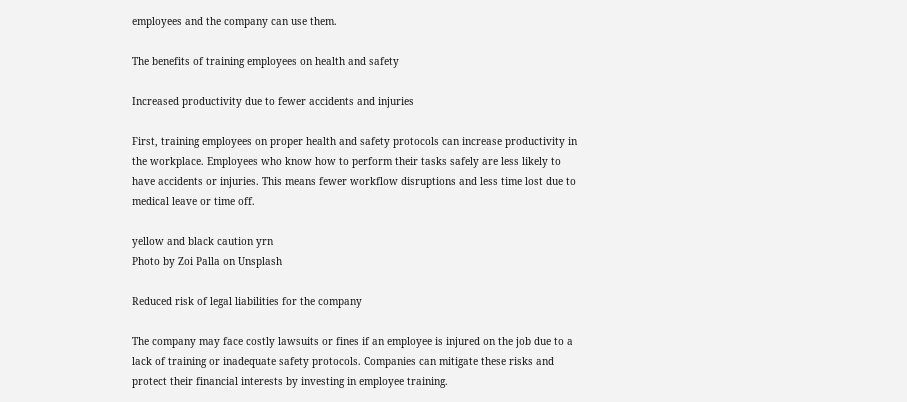employees and the company can use them.

The benefits of training employees on health and safety

Increased productivity due to fewer accidents and injuries

First, training employees on proper health and safety protocols can increase productivity in the workplace. Employees who know how to perform their tasks safely are less likely to have accidents or injuries. This means fewer workflow disruptions and less time lost due to medical leave or time off.

yellow and black caution yrn
Photo by Zoi Palla on Unsplash

Reduced risk of legal liabilities for the company

The company may face costly lawsuits or fines if an employee is injured on the job due to a lack of training or inadequate safety protocols. Companies can mitigate these risks and protect their financial interests by investing in employee training.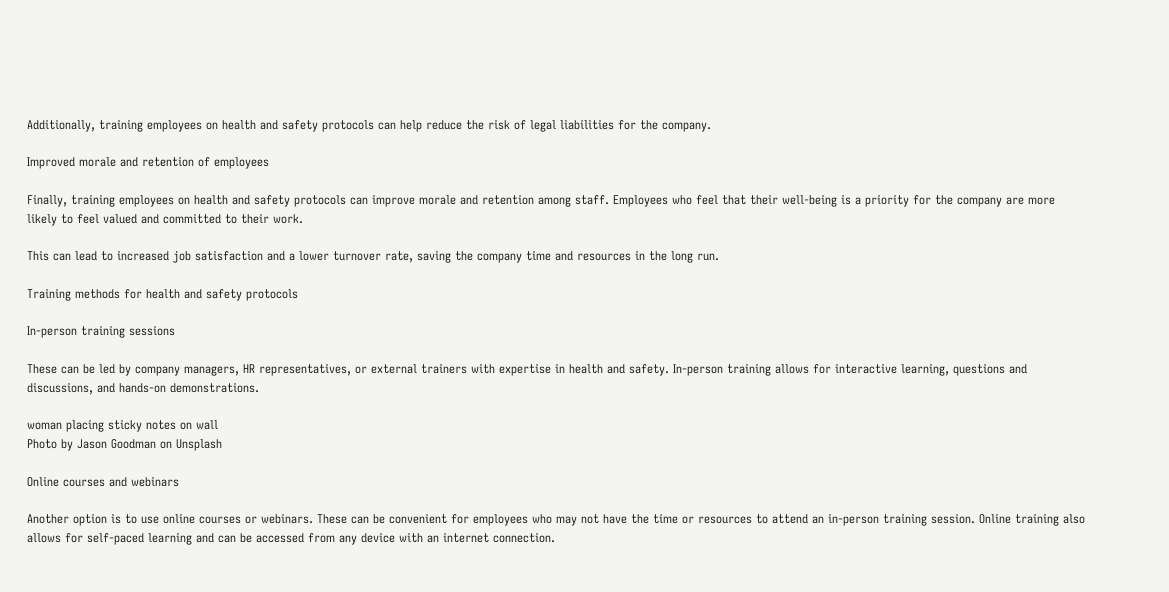Additionally, training employees on health and safety protocols can help reduce the risk of legal liabilities for the company.

Improved morale and retention of employees

Finally, training employees on health and safety protocols can improve morale and retention among staff. Employees who feel that their well-being is a priority for the company are more likely to feel valued and committed to their work.

This can lead to increased job satisfaction and a lower turnover rate, saving the company time and resources in the long run.

Training methods for health and safety protocols

In-person training sessions

These can be led by company managers, HR representatives, or external trainers with expertise in health and safety. In-person training allows for interactive learning, questions and discussions, and hands-on demonstrations.

woman placing sticky notes on wall
Photo by Jason Goodman on Unsplash

Online courses and webinars

Another option is to use online courses or webinars. These can be convenient for employees who may not have the time or resources to attend an in-person training session. Online training also allows for self-paced learning and can be accessed from any device with an internet connection.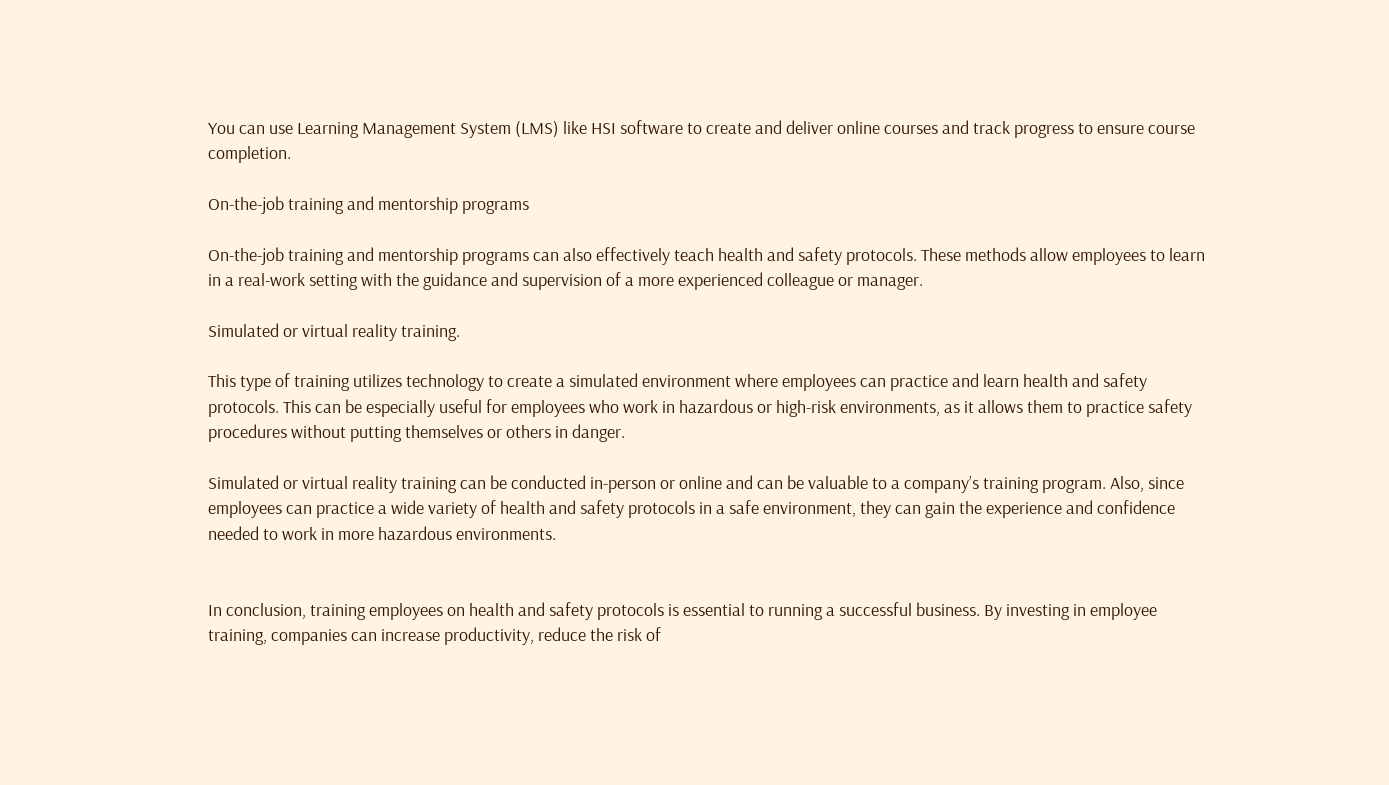You can use Learning Management System (LMS) like HSI software to create and deliver online courses and track progress to ensure course completion.

On-the-job training and mentorship programs

On-the-job training and mentorship programs can also effectively teach health and safety protocols. These methods allow employees to learn in a real-work setting with the guidance and supervision of a more experienced colleague or manager.

Simulated or virtual reality training.

This type of training utilizes technology to create a simulated environment where employees can practice and learn health and safety protocols. This can be especially useful for employees who work in hazardous or high-risk environments, as it allows them to practice safety procedures without putting themselves or others in danger.

Simulated or virtual reality training can be conducted in-person or online and can be valuable to a company’s training program. Also, since employees can practice a wide variety of health and safety protocols in a safe environment, they can gain the experience and confidence needed to work in more hazardous environments.


In conclusion, training employees on health and safety protocols is essential to running a successful business. By investing in employee training, companies can increase productivity, reduce the risk of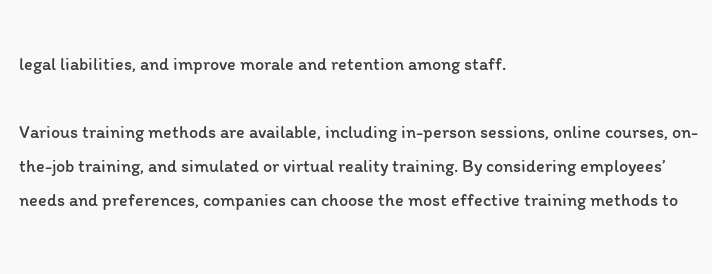legal liabilities, and improve morale and retention among staff.

Various training methods are available, including in-person sessions, online courses, on-the-job training, and simulated or virtual reality training. By considering employees’ needs and preferences, companies can choose the most effective training methods to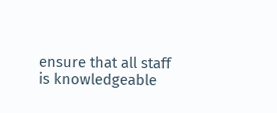ensure that all staff is knowledgeable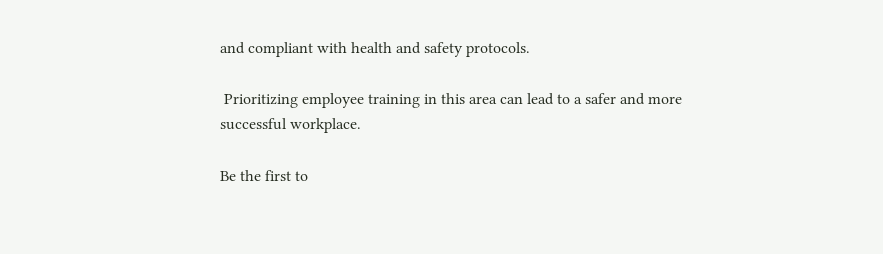and compliant with health and safety protocols.

 Prioritizing employee training in this area can lead to a safer and more successful workplace.

Be the first to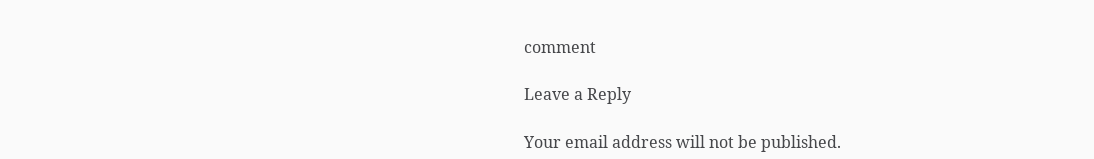comment

Leave a Reply

Your email address will not be published.